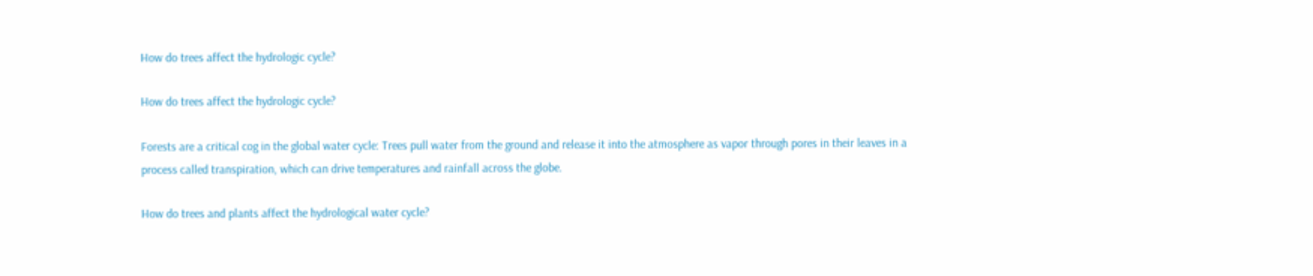How do trees affect the hydrologic cycle?

How do trees affect the hydrologic cycle?

Forests are a critical cog in the global water cycle: Trees pull water from the ground and release it into the atmosphere as vapor through pores in their leaves in a process called transpiration, which can drive temperatures and rainfall across the globe.

How do trees and plants affect the hydrological water cycle?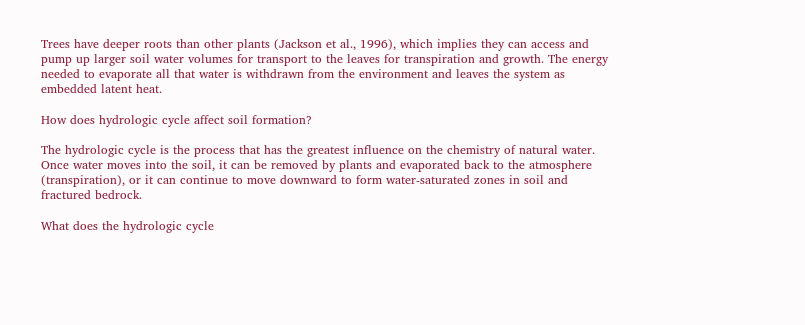Trees have deeper roots than other plants (Jackson et al., 1996), which implies they can access and pump up larger soil water volumes for transport to the leaves for transpiration and growth. The energy needed to evaporate all that water is withdrawn from the environment and leaves the system as embedded latent heat.

How does hydrologic cycle affect soil formation?

The hydrologic cycle is the process that has the greatest influence on the chemistry of natural water. Once water moves into the soil, it can be removed by plants and evaporated back to the atmosphere (transpiration), or it can continue to move downward to form water-saturated zones in soil and fractured bedrock.

What does the hydrologic cycle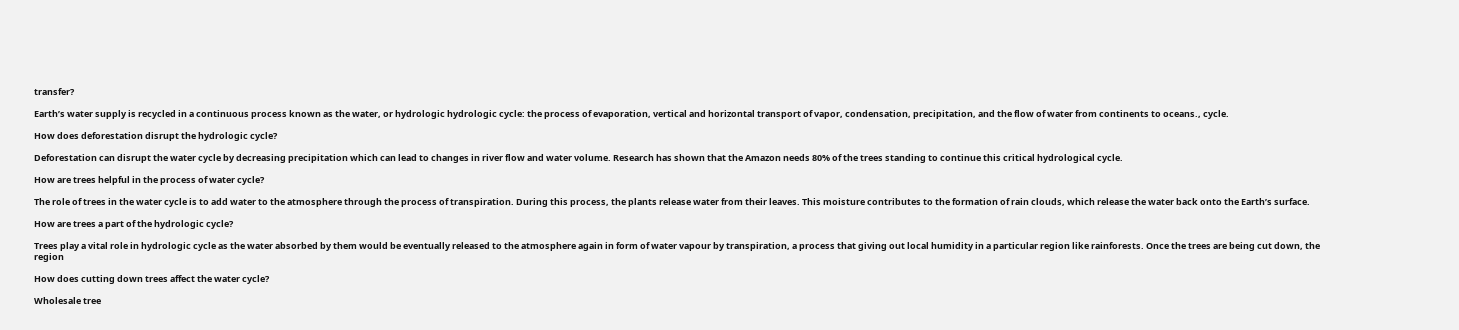transfer?

Earth’s water supply is recycled in a continuous process known as the water, or hydrologic hydrologic cycle: the process of evaporation, vertical and horizontal transport of vapor, condensation, precipitation, and the flow of water from continents to oceans., cycle.

How does deforestation disrupt the hydrologic cycle?

Deforestation can disrupt the water cycle by decreasing precipitation which can lead to changes in river flow and water volume. Research has shown that the Amazon needs 80% of the trees standing to continue this critical hydrological cycle.

How are trees helpful in the process of water cycle?

The role of trees in the water cycle is to add water to the atmosphere through the process of transpiration. During this process, the plants release water from their leaves. This moisture contributes to the formation of rain clouds, which release the water back onto the Earth’s surface.

How are trees a part of the hydrologic cycle?

Trees play a vital role in hydrologic cycle as the water absorbed by them would be eventually released to the atmosphere again in form of water vapour by transpiration, a process that giving out local humidity in a particular region like rainforests. Once the trees are being cut down, the region

How does cutting down trees affect the water cycle?

Wholesale tree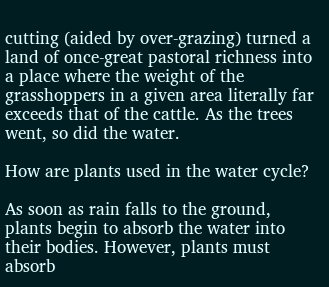cutting (aided by over-grazing) turned a land of once-great pastoral richness into a place where the weight of the grasshoppers in a given area literally far exceeds that of the cattle. As the trees went, so did the water.

How are plants used in the water cycle?

As soon as rain falls to the ground, plants begin to absorb the water into their bodies. However, plants must absorb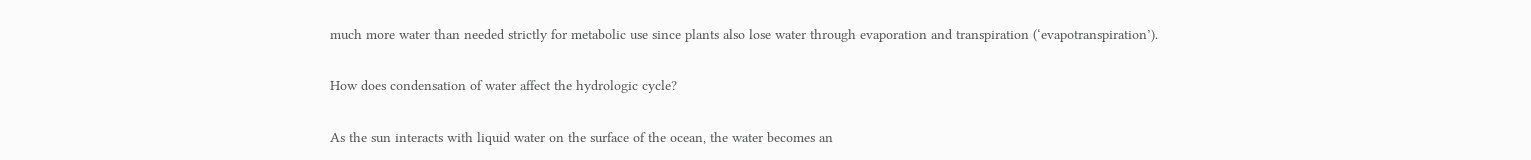much more water than needed strictly for metabolic use since plants also lose water through evaporation and transpiration (‘evapotranspiration’).

How does condensation of water affect the hydrologic cycle?

As the sun interacts with liquid water on the surface of the ocean, the water becomes an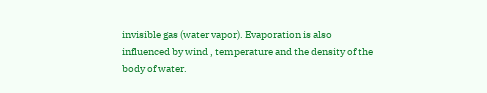invisible gas (water vapor). Evaporation is also influenced by wind , temperature and the density of the body of water.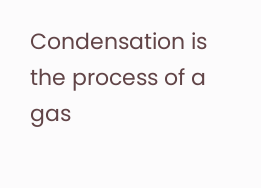Condensation is the process of a gas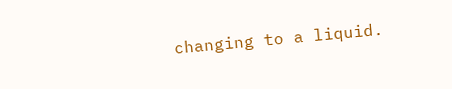changing to a liquid.